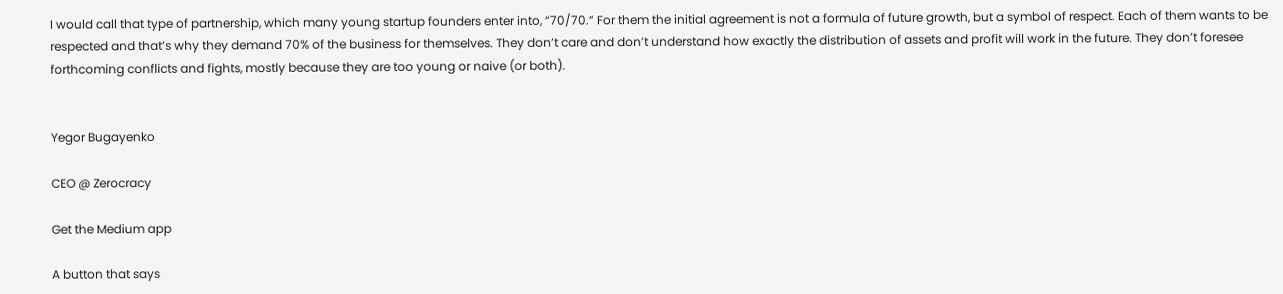I would call that type of partnership, which many young startup founders enter into, “70/70.” For them the initial agreement is not a formula of future growth, but a symbol of respect. Each of them wants to be respected and that’s why they demand 70% of the business for themselves. They don’t care and don’t understand how exactly the distribution of assets and profit will work in the future. They don’t foresee forthcoming conflicts and fights, mostly because they are too young or naive (or both).


Yegor Bugayenko

CEO @ Zerocracy

Get the Medium app

A button that says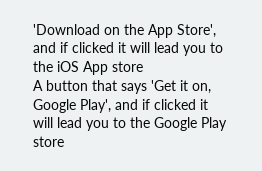'Download on the App Store', and if clicked it will lead you to the iOS App store
A button that says 'Get it on, Google Play', and if clicked it will lead you to the Google Play store